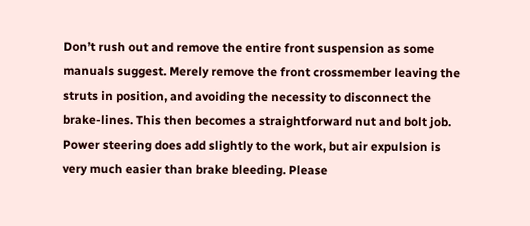Don’t rush out and remove the entire front suspension as some manuals suggest. Merely remove the front crossmember leaving the struts in position, and avoiding the necessity to disconnect the brake-lines. This then becomes a straightforward nut and bolt job. Power steering does add slightly to the work, but air expulsion is very much easier than brake bleeding. Please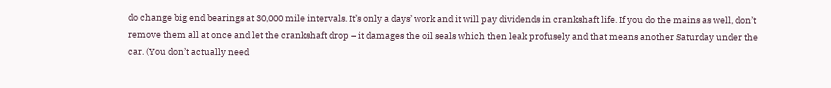do change big end bearings at 30,000 mile intervals. It’s only a days’ work and it will pay dividends in crankshaft life. If you do the mains as well, don’t remove them all at once and let the crankshaft drop – it damages the oil seals which then leak profusely and that means another Saturday under the car. (You don’t actually need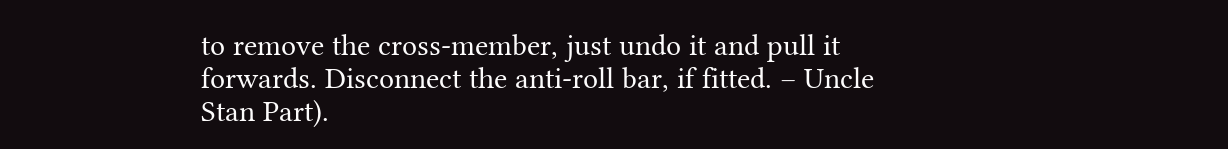to remove the cross-member, just undo it and pull it forwards. Disconnect the anti-roll bar, if fitted. – Uncle Stan Part).